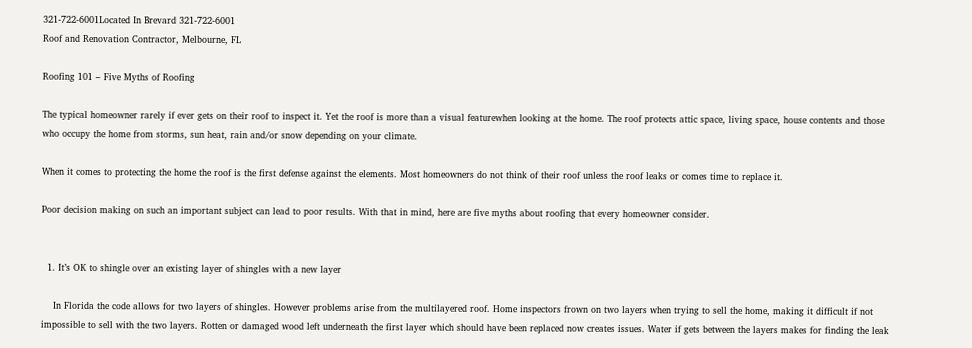321-722-6001Located In Brevard 321-722-6001
Roof and Renovation Contractor, Melbourne, FL

Roofing 101 – Five Myths of Roofing

The typical homeowner rarely if ever gets on their roof to inspect it. Yet the roof is more than a visual featurewhen looking at the home. The roof protects attic space, living space, house contents and those who occupy the home from storms, sun heat, rain and/or snow depending on your climate.

When it comes to protecting the home the roof is the first defense against the elements. Most homeowners do not think of their roof unless the roof leaks or comes time to replace it.

Poor decision making on such an important subject can lead to poor results. With that in mind, here are five myths about roofing that every homeowner consider.


  1. It’s OK to shingle over an existing layer of shingles with a new layer

    In Florida the code allows for two layers of shingles. However problems arise from the multilayered roof. Home inspectors frown on two layers when trying to sell the home, making it difficult if not impossible to sell with the two layers. Rotten or damaged wood left underneath the first layer which should have been replaced now creates issues. Water if gets between the layers makes for finding the leak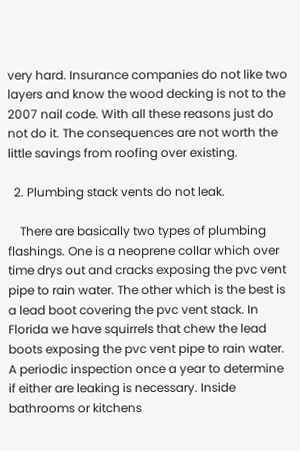very hard. Insurance companies do not like two layers and know the wood decking is not to the 2007 nail code. With all these reasons just do not do it. The consequences are not worth the little savings from roofing over existing.

  2. Plumbing stack vents do not leak.

    There are basically two types of plumbing flashings. One is a neoprene collar which over time drys out and cracks exposing the pvc vent pipe to rain water. The other which is the best is a lead boot covering the pvc vent stack. In Florida we have squirrels that chew the lead boots exposing the pvc vent pipe to rain water. A periodic inspection once a year to determine if either are leaking is necessary. Inside bathrooms or kitchens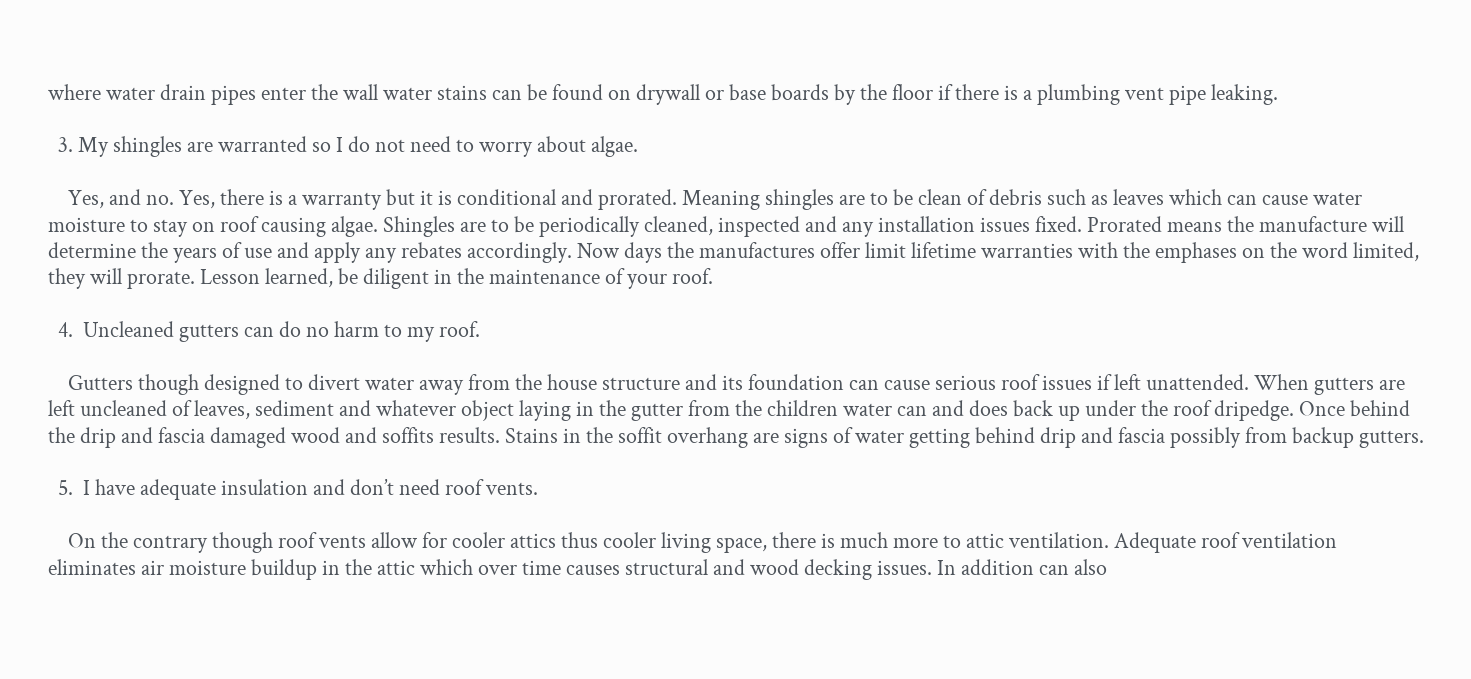where water drain pipes enter the wall water stains can be found on drywall or base boards by the floor if there is a plumbing vent pipe leaking.

  3. My shingles are warranted so I do not need to worry about algae.

    Yes, and no. Yes, there is a warranty but it is conditional and prorated. Meaning shingles are to be clean of debris such as leaves which can cause water moisture to stay on roof causing algae. Shingles are to be periodically cleaned, inspected and any installation issues fixed. Prorated means the manufacture will determine the years of use and apply any rebates accordingly. Now days the manufactures offer limit lifetime warranties with the emphases on the word limited, they will prorate. Lesson learned, be diligent in the maintenance of your roof.

  4.  Uncleaned gutters can do no harm to my roof.

    Gutters though designed to divert water away from the house structure and its foundation can cause serious roof issues if left unattended. When gutters are left uncleaned of leaves, sediment and whatever object laying in the gutter from the children water can and does back up under the roof dripedge. Once behind the drip and fascia damaged wood and soffits results. Stains in the soffit overhang are signs of water getting behind drip and fascia possibly from backup gutters.

  5.  I have adequate insulation and don’t need roof vents.

    On the contrary though roof vents allow for cooler attics thus cooler living space, there is much more to attic ventilation. Adequate roof ventilation eliminates air moisture buildup in the attic which over time causes structural and wood decking issues. In addition can also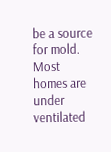be a source for mold. Most homes are under ventilated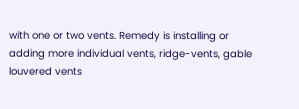with one or two vents. Remedy is installing or adding more individual vents, ridge-vents, gable louvered vents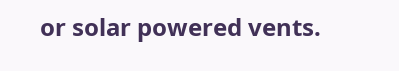or solar powered vents.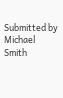Submitted by Michael Smith